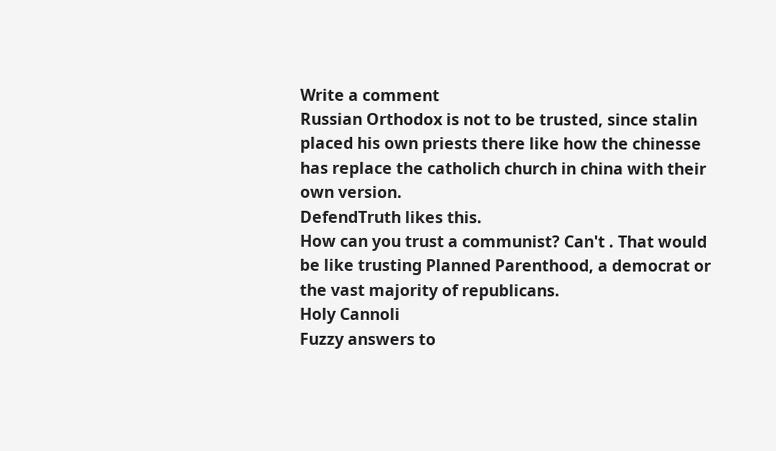Write a comment
Russian Orthodox is not to be trusted, since stalin placed his own priests there like how the chinesse has replace the catholich church in china with their own version.
DefendTruth likes this.
How can you trust a communist? Can't . That would be like trusting Planned Parenthood, a democrat or the vast majority of republicans.
Holy Cannoli
Fuzzy answers to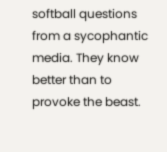softball questions from a sycophantic media. They know better than to provoke the beast.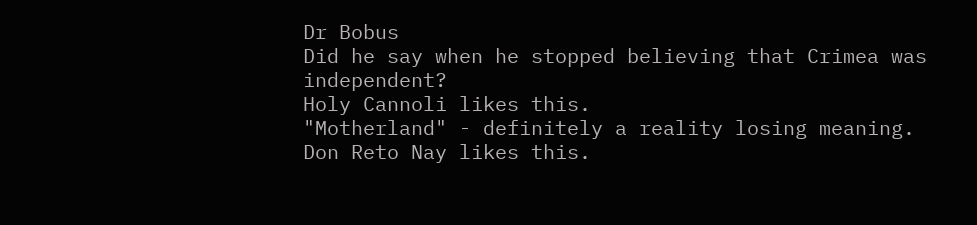Dr Bobus
Did he say when he stopped believing that Crimea was independent?
Holy Cannoli likes this.
"Motherland" - definitely a reality losing meaning.
Don Reto Nay likes this.